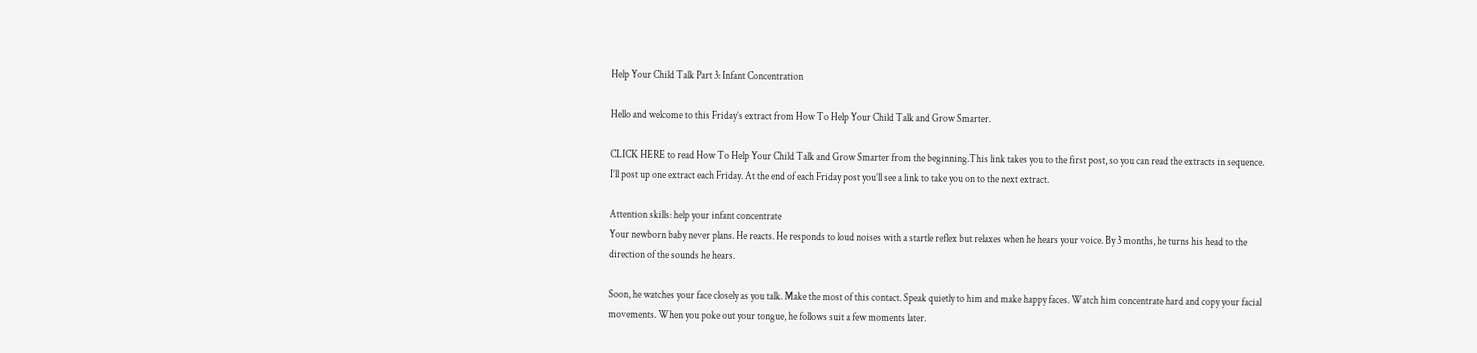Help Your Child Talk Part 3: Infant Concentration

Hello and welcome to this Friday’s extract from How To Help Your Child Talk and Grow Smarter.

CLICK HERE to read How To Help Your Child Talk and Grow Smarter from the beginning.This link takes you to the first post, so you can read the extracts in sequence. I’ll post up one extract each Friday. At the end of each Friday post you’ll see a link to take you on to the next extract.

Attention skills: help your infant concentrate
Your newborn baby never plans. He reacts. He responds to loud noises with a startle reflex but relaxes when he hears your voice. By 3 months, he turns his head to the direction of the sounds he hears.

Soon, he watches your face closely as you talk. Make the most of this contact. Speak quietly to him and make happy faces. Watch him concentrate hard and copy your facial movements. When you poke out your tongue, he follows suit a few moments later.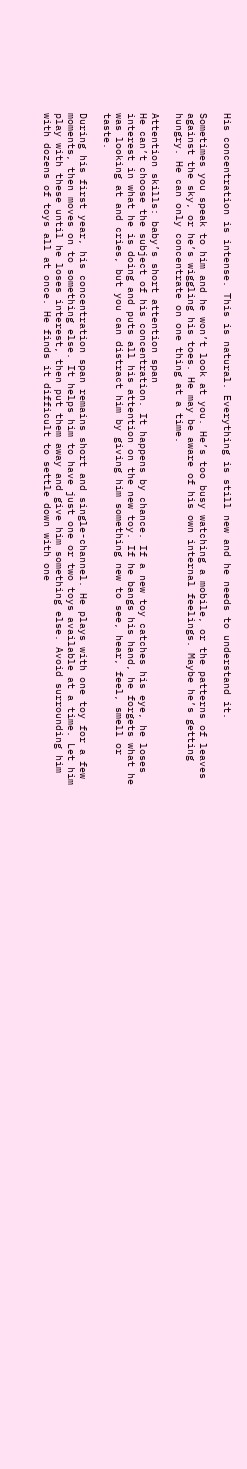His concentration is intense. This is natural. Everything is still new and he needs to understand it.

Sometimes you speak to him and he won’t look at you. He’s too busy watching a mobile, or the patterns of leaves against the sky, or he’s wiggling his toes. He may be aware of his own internal feelings. Maybe he’s getting hungry. He can only concentrate on one thing at a time.

Attention skills: baby’s short attention span
He can’t choose the subject of his concentration. It happens by chance. If a new toy catches his eye, he loses interest in what he is doing and puts all his attention on the new toy. If he bangs his hand, he forgets what he was looking at and cries, but you can distract him by giving him something new to see, hear, feel, smell or taste.

During his first year, his concentration span remains short and single-channel. He plays with one toy for a few moments, then moves on to something else. It helps him to have just one or two toys available at a time. Let him play with these until he loses interest, then put them away and give him something else. Avoid surrounding him with dozens of toys all at once. He finds it difficult to settle down with one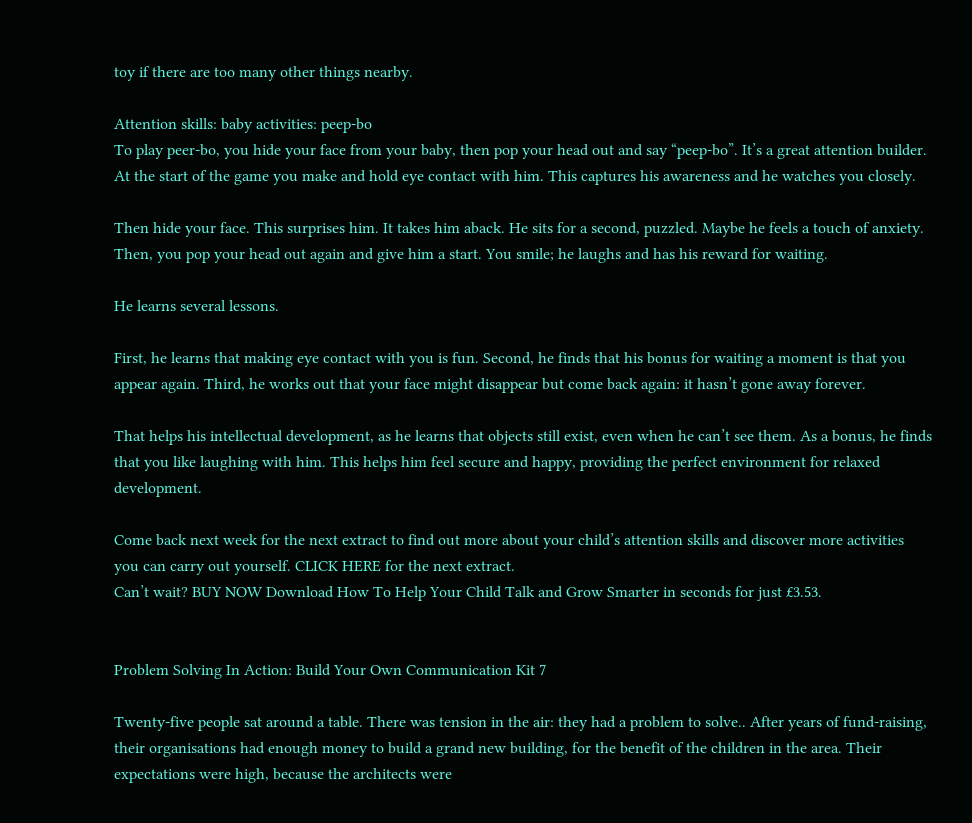toy if there are too many other things nearby.

Attention skills: baby activities: peep-bo
To play peer-bo, you hide your face from your baby, then pop your head out and say “peep-bo”. It’s a great attention builder. At the start of the game you make and hold eye contact with him. This captures his awareness and he watches you closely.

Then hide your face. This surprises him. It takes him aback. He sits for a second, puzzled. Maybe he feels a touch of anxiety. Then, you pop your head out again and give him a start. You smile; he laughs and has his reward for waiting.

He learns several lessons.

First, he learns that making eye contact with you is fun. Second, he finds that his bonus for waiting a moment is that you appear again. Third, he works out that your face might disappear but come back again: it hasn’t gone away forever.

That helps his intellectual development, as he learns that objects still exist, even when he can’t see them. As a bonus, he finds that you like laughing with him. This helps him feel secure and happy, providing the perfect environment for relaxed development.

Come back next week for the next extract to find out more about your child’s attention skills and discover more activities you can carry out yourself. CLICK HERE for the next extract.
Can’t wait? BUY NOW Download How To Help Your Child Talk and Grow Smarter in seconds for just £3.53.


Problem Solving In Action: Build Your Own Communication Kit 7

Twenty-five people sat around a table. There was tension in the air: they had a problem to solve.. After years of fund-raising, their organisations had enough money to build a grand new building, for the benefit of the children in the area. Their expectations were high, because the architects were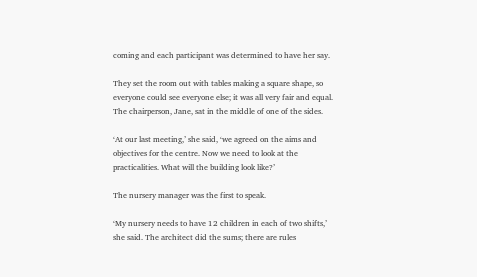coming and each participant was determined to have her say.

They set the room out with tables making a square shape, so everyone could see everyone else; it was all very fair and equal. The chairperson, Jane, sat in the middle of one of the sides.

‘At our last meeting,’ she said, ‘we agreed on the aims and objectives for the centre. Now we need to look at the practicalities. What will the building look like?’

The nursery manager was the first to speak.

‘My nursery needs to have 12 children in each of two shifts,’ she said. The architect did the sums; there are rules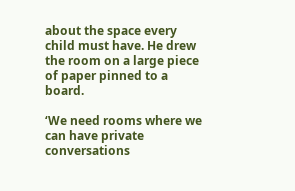about the space every child must have. He drew the room on a large piece of paper pinned to a board.

‘We need rooms where we can have private conversations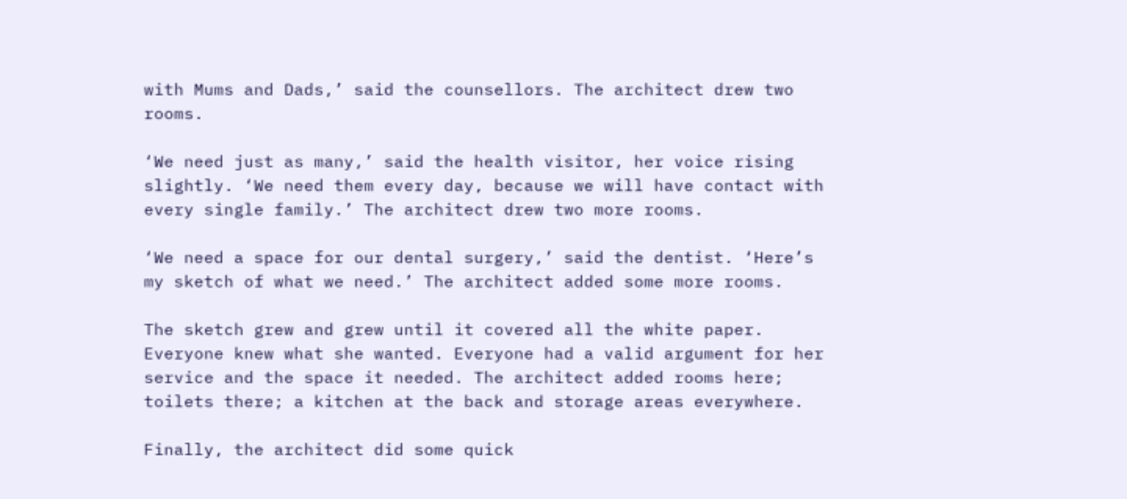with Mums and Dads,’ said the counsellors. The architect drew two rooms.

‘We need just as many,’ said the health visitor, her voice rising slightly. ‘We need them every day, because we will have contact with every single family.’ The architect drew two more rooms.

‘We need a space for our dental surgery,’ said the dentist. ‘Here’s my sketch of what we need.’ The architect added some more rooms.

The sketch grew and grew until it covered all the white paper. Everyone knew what she wanted. Everyone had a valid argument for her service and the space it needed. The architect added rooms here; toilets there; a kitchen at the back and storage areas everywhere.

Finally, the architect did some quick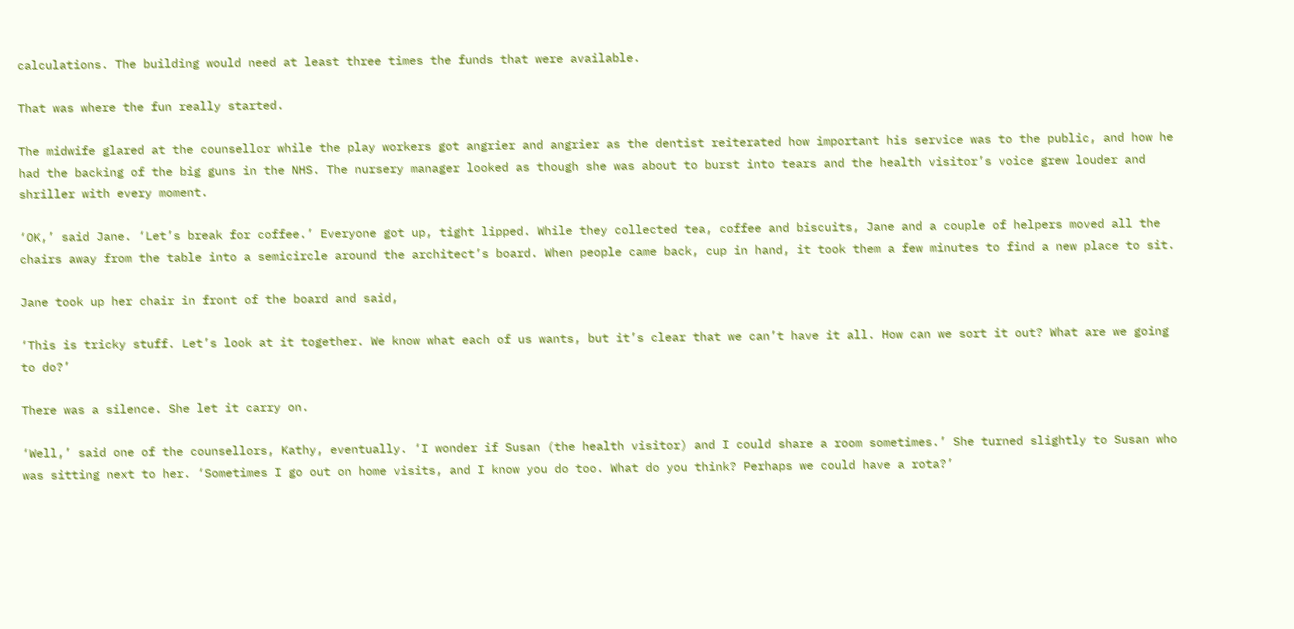calculations. The building would need at least three times the funds that were available.

That was where the fun really started.

The midwife glared at the counsellor while the play workers got angrier and angrier as the dentist reiterated how important his service was to the public, and how he had the backing of the big guns in the NHS. The nursery manager looked as though she was about to burst into tears and the health visitor’s voice grew louder and shriller with every moment.

‘OK,’ said Jane. ‘Let’s break for coffee.’ Everyone got up, tight lipped. While they collected tea, coffee and biscuits, Jane and a couple of helpers moved all the chairs away from the table into a semicircle around the architect’s board. When people came back, cup in hand, it took them a few minutes to find a new place to sit.

Jane took up her chair in front of the board and said,

‘This is tricky stuff. Let’s look at it together. We know what each of us wants, but it’s clear that we can’t have it all. How can we sort it out? What are we going to do?’

There was a silence. She let it carry on.

‘Well,’ said one of the counsellors, Kathy, eventually. ‘I wonder if Susan (the health visitor) and I could share a room sometimes.’ She turned slightly to Susan who was sitting next to her. ‘Sometimes I go out on home visits, and I know you do too. What do you think? Perhaps we could have a rota?’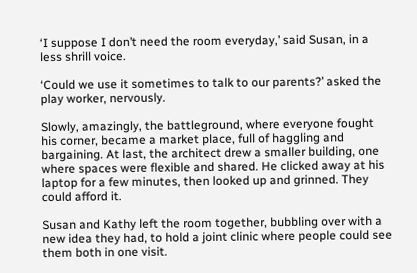‘I suppose I don’t need the room everyday,’ said Susan, in a less shrill voice.

‘Could we use it sometimes to talk to our parents?’ asked the play worker, nervously.

Slowly, amazingly, the battleground, where everyone fought his corner, became a market place, full of haggling and bargaining. At last, the architect drew a smaller building, one where spaces were flexible and shared. He clicked away at his laptop for a few minutes, then looked up and grinned. They could afford it.

Susan and Kathy left the room together, bubbling over with a new idea they had, to hold a joint clinic where people could see them both in one visit.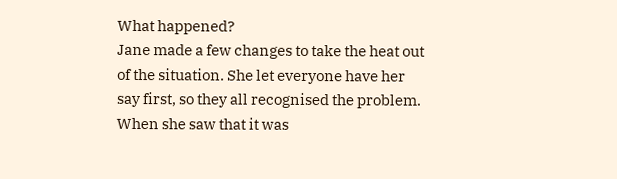What happened?
Jane made a few changes to take the heat out of the situation. She let everyone have her say first, so they all recognised the problem. When she saw that it was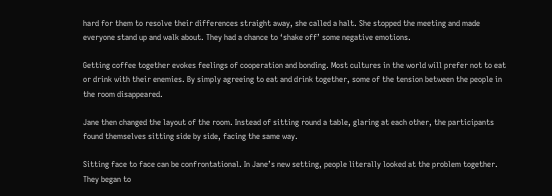hard for them to resolve their differences straight away, she called a halt. She stopped the meeting and made everyone stand up and walk about. They had a chance to ‘shake off’ some negative emotions.

Getting coffee together evokes feelings of cooperation and bonding. Most cultures in the world will prefer not to eat or drink with their enemies. By simply agreeing to eat and drink together, some of the tension between the people in the room disappeared.

Jane then changed the layout of the room. Instead of sitting round a table, glaring at each other, the participants found themselves sitting side by side, facing the same way.

Sitting face to face can be confrontational. In Jane’s new setting, people literally looked at the problem together. They began to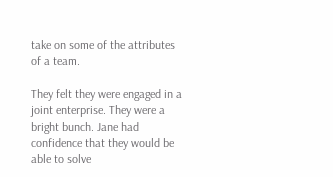take on some of the attributes of a team.

They felt they were engaged in a joint enterprise. They were a bright bunch. Jane had confidence that they would be able to solve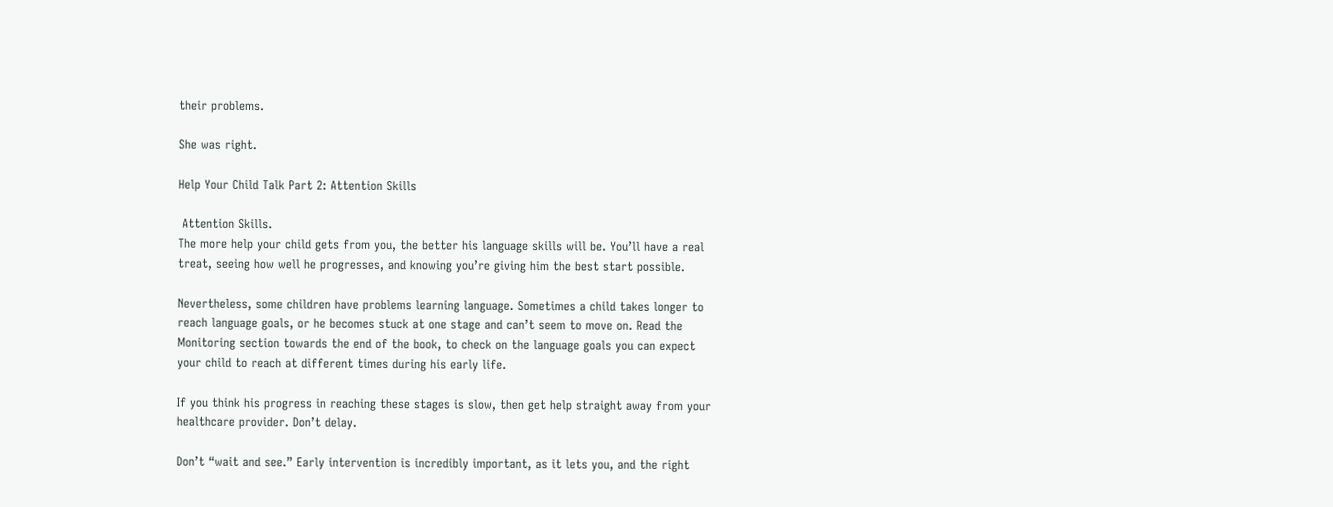their problems.

She was right.

Help Your Child Talk Part 2: Attention Skills

 Attention Skills.
The more help your child gets from you, the better his language skills will be. You’ll have a real treat, seeing how well he progresses, and knowing you’re giving him the best start possible.

Nevertheless, some children have problems learning language. Sometimes a child takes longer to reach language goals, or he becomes stuck at one stage and can’t seem to move on. Read the Monitoring section towards the end of the book, to check on the language goals you can expect your child to reach at different times during his early life.

If you think his progress in reaching these stages is slow, then get help straight away from your healthcare provider. Don’t delay.

Don’t “wait and see.” Early intervention is incredibly important, as it lets you, and the right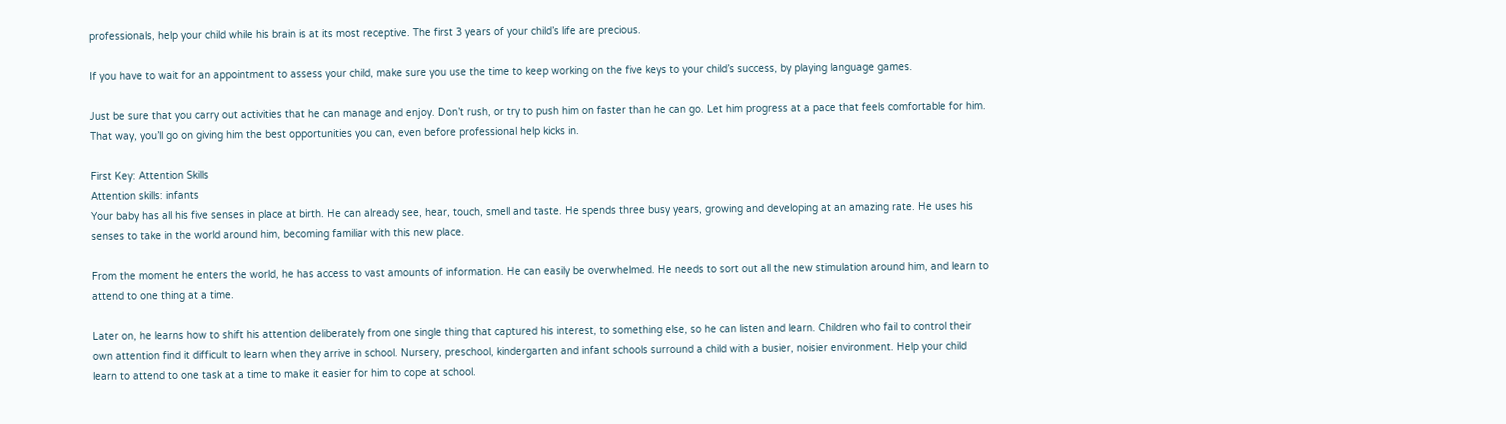professionals, help your child while his brain is at its most receptive. The first 3 years of your child’s life are precious.

If you have to wait for an appointment to assess your child, make sure you use the time to keep working on the five keys to your child’s success, by playing language games.

Just be sure that you carry out activities that he can manage and enjoy. Don’t rush, or try to push him on faster than he can go. Let him progress at a pace that feels comfortable for him. That way, you’ll go on giving him the best opportunities you can, even before professional help kicks in.

First Key: Attention Skills
Attention skills: infants
Your baby has all his five senses in place at birth. He can already see, hear, touch, smell and taste. He spends three busy years, growing and developing at an amazing rate. He uses his senses to take in the world around him, becoming familiar with this new place.

From the moment he enters the world, he has access to vast amounts of information. He can easily be overwhelmed. He needs to sort out all the new stimulation around him, and learn to attend to one thing at a time.

Later on, he learns how to shift his attention deliberately from one single thing that captured his interest, to something else, so he can listen and learn. Children who fail to control their own attention find it difficult to learn when they arrive in school. Nursery, preschool, kindergarten and infant schools surround a child with a busier, noisier environment. Help your child learn to attend to one task at a time to make it easier for him to cope at school.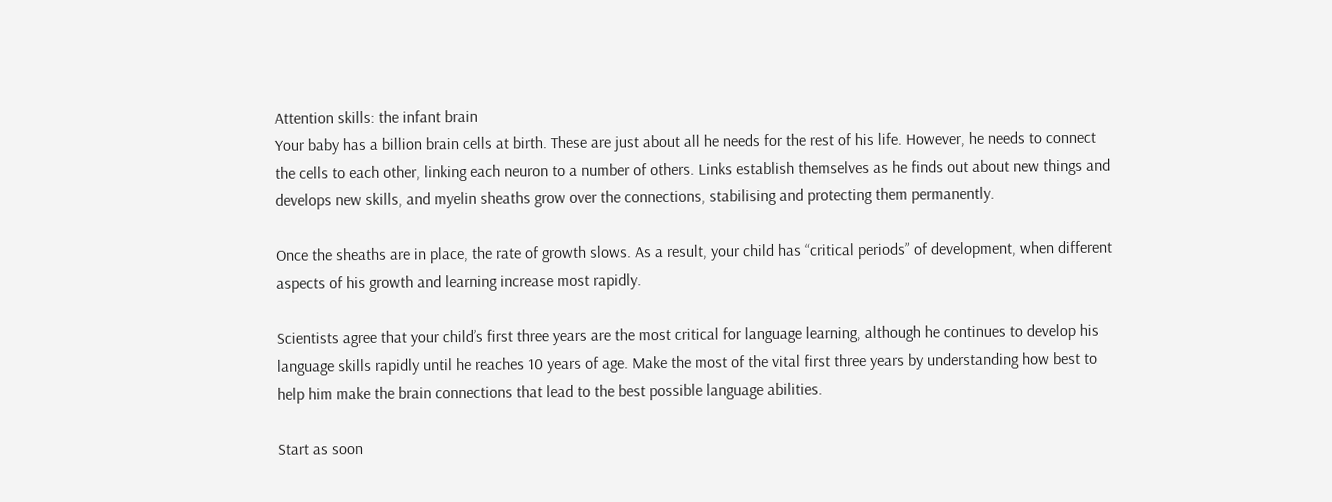Attention skills: the infant brain
Your baby has a billion brain cells at birth. These are just about all he needs for the rest of his life. However, he needs to connect the cells to each other, linking each neuron to a number of others. Links establish themselves as he finds out about new things and develops new skills, and myelin sheaths grow over the connections, stabilising and protecting them permanently.

Once the sheaths are in place, the rate of growth slows. As a result, your child has “critical periods” of development, when different aspects of his growth and learning increase most rapidly.

Scientists agree that your child’s first three years are the most critical for language learning, although he continues to develop his language skills rapidly until he reaches 10 years of age. Make the most of the vital first three years by understanding how best to help him make the brain connections that lead to the best possible language abilities.

Start as soon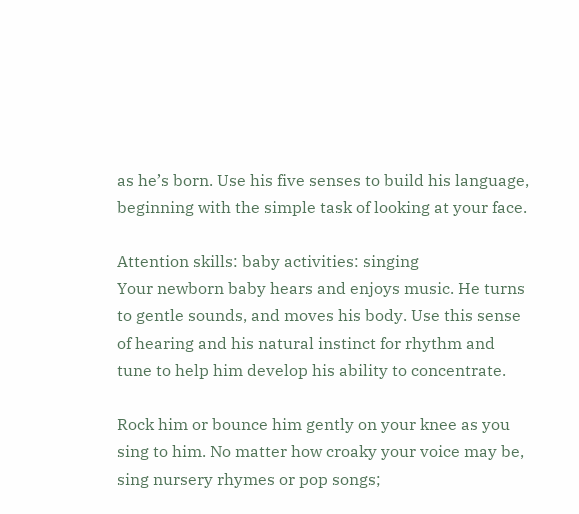as he’s born. Use his five senses to build his language, beginning with the simple task of looking at your face.

Attention skills: baby activities: singing
Your newborn baby hears and enjoys music. He turns to gentle sounds, and moves his body. Use this sense of hearing and his natural instinct for rhythm and tune to help him develop his ability to concentrate.

Rock him or bounce him gently on your knee as you sing to him. No matter how croaky your voice may be, sing nursery rhymes or pop songs;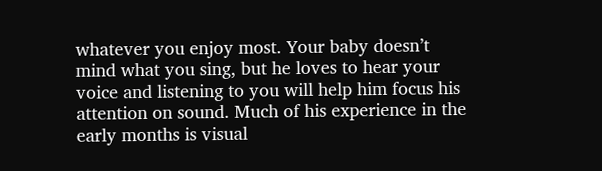whatever you enjoy most. Your baby doesn’t mind what you sing, but he loves to hear your voice and listening to you will help him focus his attention on sound. Much of his experience in the early months is visual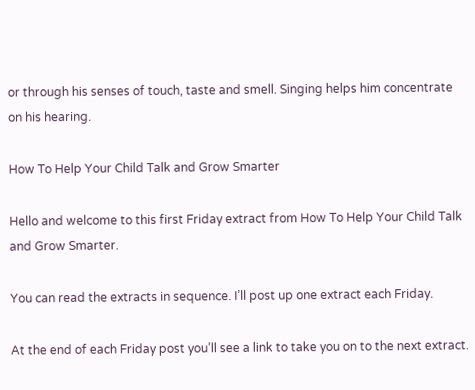or through his senses of touch, taste and smell. Singing helps him concentrate on his hearing.

How To Help Your Child Talk and Grow Smarter

Hello and welcome to this first Friday extract from How To Help Your Child Talk and Grow Smarter.

You can read the extracts in sequence. I’ll post up one extract each Friday.

At the end of each Friday post you’ll see a link to take you on to the next extract.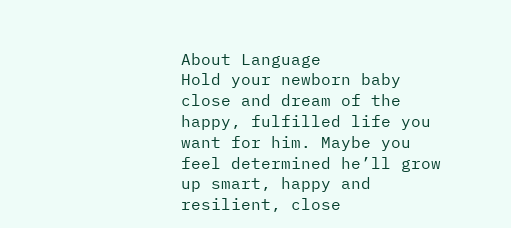About Language
Hold your newborn baby close and dream of the happy, fulfilled life you want for him. Maybe you feel determined he’ll grow up smart, happy and resilient, close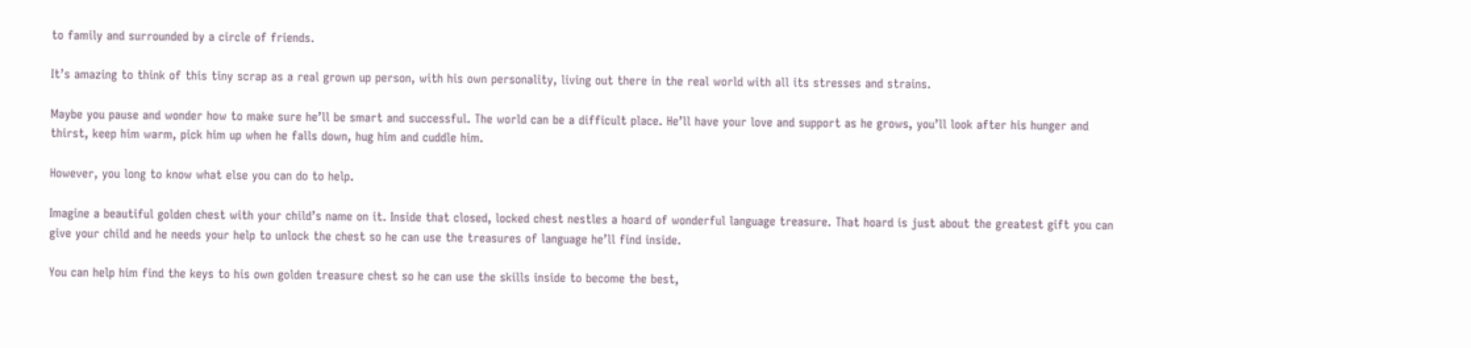to family and surrounded by a circle of friends.

It’s amazing to think of this tiny scrap as a real grown up person, with his own personality, living out there in the real world with all its stresses and strains.

Maybe you pause and wonder how to make sure he’ll be smart and successful. The world can be a difficult place. He’ll have your love and support as he grows, you’ll look after his hunger and thirst, keep him warm, pick him up when he falls down, hug him and cuddle him.

However, you long to know what else you can do to help.

Imagine a beautiful golden chest with your child’s name on it. Inside that closed, locked chest nestles a hoard of wonderful language treasure. That hoard is just about the greatest gift you can give your child and he needs your help to unlock the chest so he can use the treasures of language he’ll find inside.

You can help him find the keys to his own golden treasure chest so he can use the skills inside to become the best,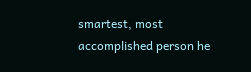smartest, most accomplished person he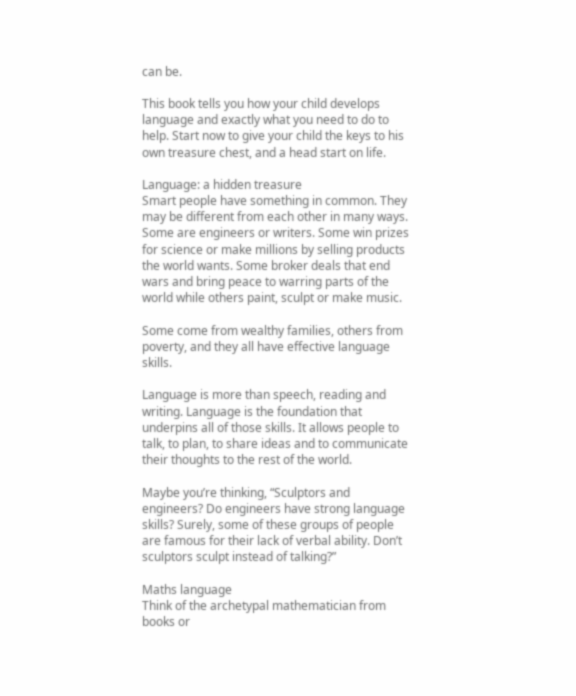can be.

This book tells you how your child develops language and exactly what you need to do to help. Start now to give your child the keys to his own treasure chest, and a head start on life.

Language: a hidden treasure
Smart people have something in common. They may be different from each other in many ways. Some are engineers or writers. Some win prizes for science or make millions by selling products the world wants. Some broker deals that end wars and bring peace to warring parts of the world while others paint, sculpt or make music.

Some come from wealthy families, others from poverty, and they all have effective language skills.

Language is more than speech, reading and writing. Language is the foundation that underpins all of those skills. It allows people to talk, to plan, to share ideas and to communicate their thoughts to the rest of the world.

Maybe you’re thinking, “Sculptors and engineers? Do engineers have strong language skills? Surely, some of these groups of people are famous for their lack of verbal ability. Don’t sculptors sculpt instead of talking?”

Maths language
Think of the archetypal mathematician from books or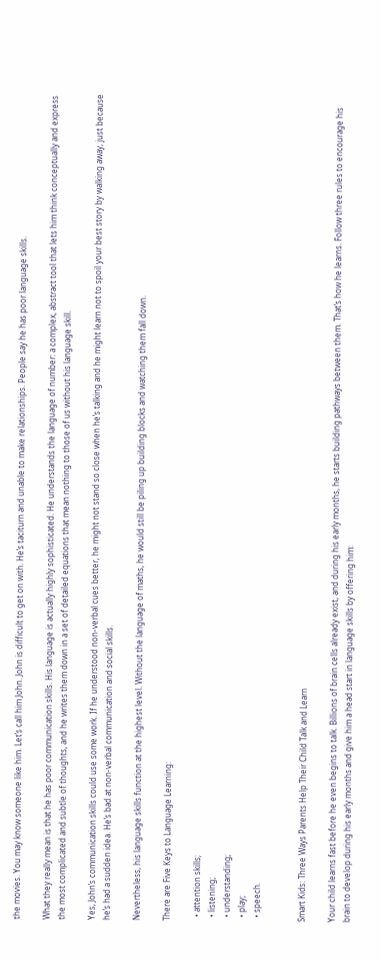the movies. You may know someone like him. Let’s call him John. John is difficult to get on with. He’s taciturn and unable to make relationships. People say he has poor language skills.

What they really mean is that he has poor communication skills. His language is actually highly sophisticated. He understands the language of number: a complex, abstract tool that lets him think conceptually and express the most complicated and subtle of thoughts, and he writes them down in a set of detailed equations that mean nothing to those of us without his language skill.

Yes, John’s communication skills could use some work. If he understood non-verbal cues better, he might not stand so close when he’s talking and he might learn not to spoil your best story by walking away, just because he’s had a sudden idea. He’s bad at non-verbal communication and social skills.

Nevertheless, his language skills function at the highest level. Without the language of maths, he would still be piling up building blocks and watching them fall down.

There are Five Keys to Language Learning:

  • attention skills;
  • listening;
  • understanding;
  • play;
  • speech.


Smart Kids: Three Ways Parents Help Their Child Talk and Learn

Your child learns fast before he even begins to talk. Billions of brain cells already exist, and during his early months, he starts building pathways between them. That’s how he learns. Follow three rules to encourage his brain to develop during his early months and give him a head start in language skills by offering him: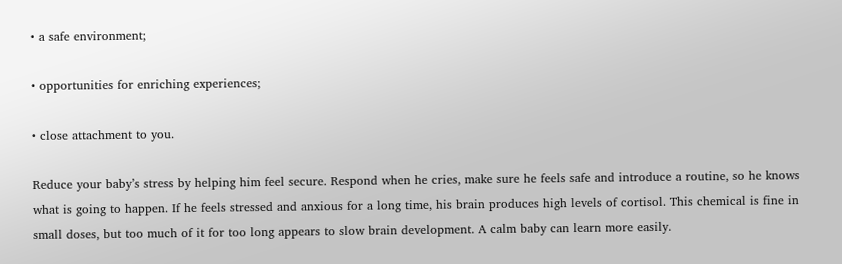• a safe environment;

• opportunities for enriching experiences;

• close attachment to you.

Reduce your baby’s stress by helping him feel secure. Respond when he cries, make sure he feels safe and introduce a routine, so he knows what is going to happen. If he feels stressed and anxious for a long time, his brain produces high levels of cortisol. This chemical is fine in small doses, but too much of it for too long appears to slow brain development. A calm baby can learn more easily.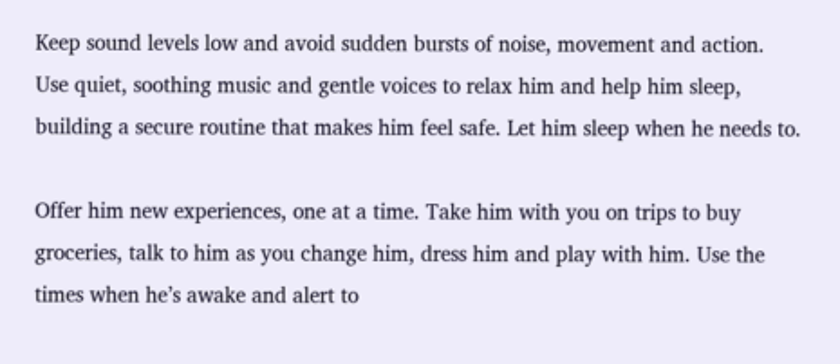Keep sound levels low and avoid sudden bursts of noise, movement and action. Use quiet, soothing music and gentle voices to relax him and help him sleep, building a secure routine that makes him feel safe. Let him sleep when he needs to.

Offer him new experiences, one at a time. Take him with you on trips to buy groceries, talk to him as you change him, dress him and play with him. Use the times when he’s awake and alert to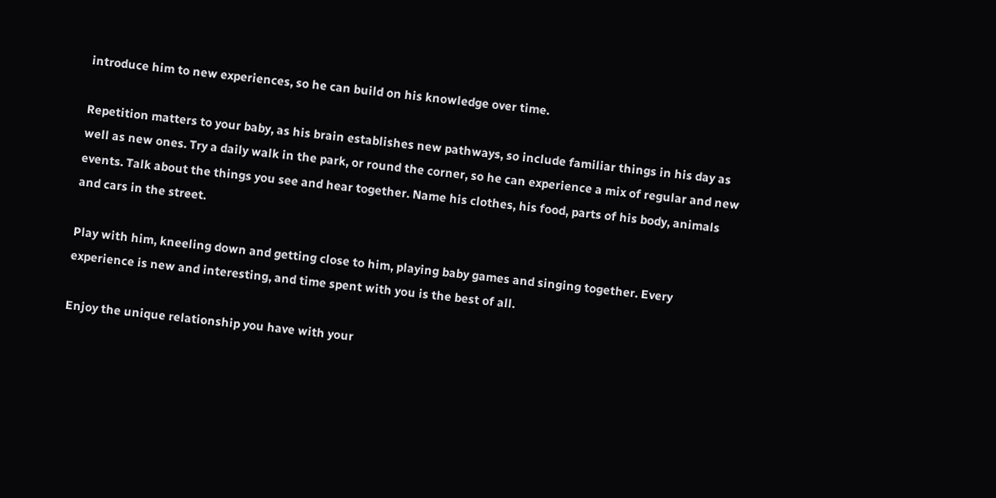introduce him to new experiences, so he can build on his knowledge over time.

Repetition matters to your baby, as his brain establishes new pathways, so include familiar things in his day as well as new ones. Try a daily walk in the park, or round the corner, so he can experience a mix of regular and new events. Talk about the things you see and hear together. Name his clothes, his food, parts of his body, animals and cars in the street.

Play with him, kneeling down and getting close to him, playing baby games and singing together. Every experience is new and interesting, and time spent with you is the best of all.

Enjoy the unique relationship you have with your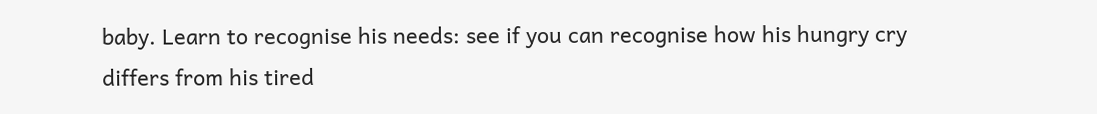baby. Learn to recognise his needs: see if you can recognise how his hungry cry differs from his tired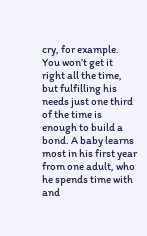cry, for example. You won’t get it right all the time, but fulfilling his needs just one third of the time is enough to build a bond. A baby learns most in his first year from one adult, who he spends time with and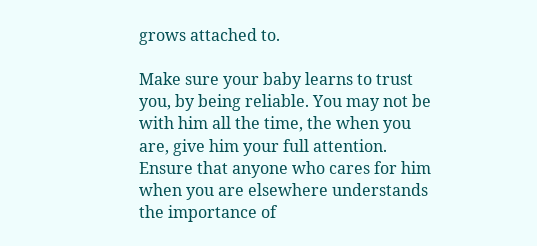grows attached to.

Make sure your baby learns to trust you, by being reliable. You may not be with him all the time, the when you are, give him your full attention. Ensure that anyone who cares for him when you are elsewhere understands the importance of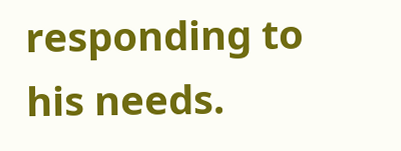responding to his needs.